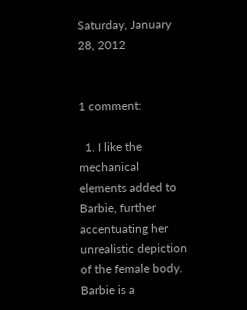Saturday, January 28, 2012


1 comment:

  1. I like the mechanical elements added to Barbie, further accentuating her unrealistic depiction of the female body. Barbie is a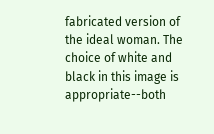fabricated version of the ideal woman. The choice of white and black in this image is appropriate--both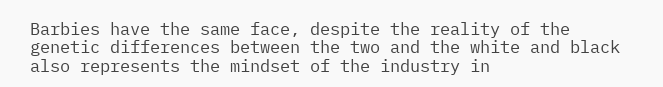Barbies have the same face, despite the reality of the genetic differences between the two and the white and black also represents the mindset of the industry in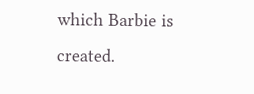which Barbie is created.